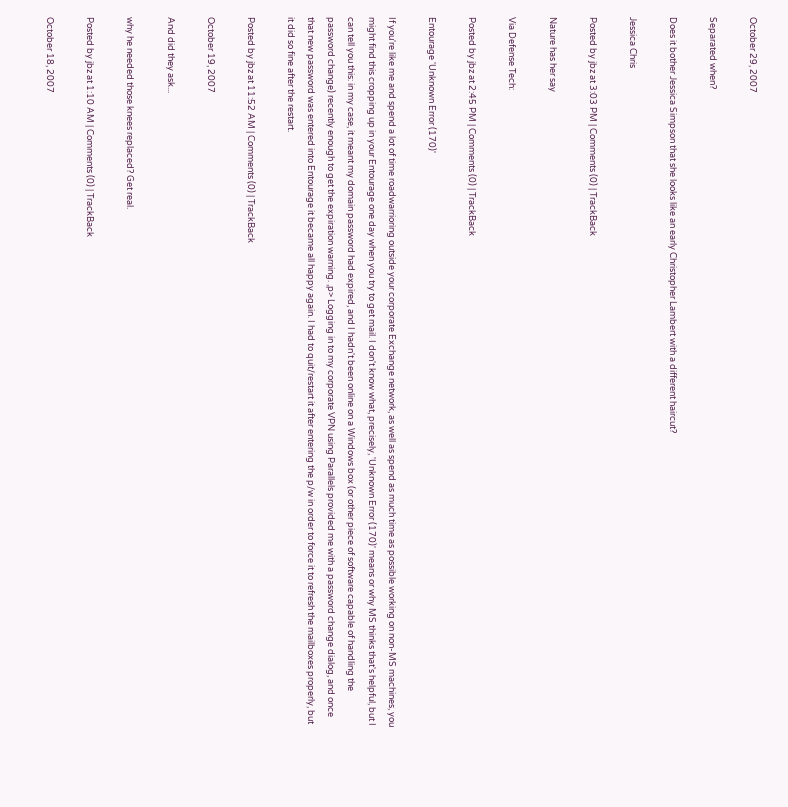October 29, 2007

Separated when?

Does it bother Jessica Simpson that she looks like an early Christopher Lambert with a different haircut?

Jessica Chris

Posted by jbz at 3:03 PM | Comments (0) | TrackBack

Nature has her say

Via Defense Tech:

Posted by jbz at 2:45 PM | Comments (0) | TrackBack

Entourage 'Unknown Error (170)'

If you're like me and spend a lot of time roadwarrioring outside your corporate Exchange network, as well as spend as much time as possible working on non-MS machines, you might find this cropping up in your Entourage one day when you try to get mail. I don't know what, precisely, 'Unknown Error (170)' means or why MS thinks that's helpful, but I can tell you this: in my case, it meant my domain password had expired, and I hadn't been online on a Windows box (or other piece of software capable of handling the password change) recently enough to get the expiration warning. ,p> Logging in to my corporate VPN using Parallels provided me with a password change dialog, and once that new password was entered into Entourage it became all happy again. I had to quit/restart it after entering the p/w in order to force it to refresh the mailboxes properly, but it did so fine after the restart.

Posted by jbz at 11:52 AM | Comments (0) | TrackBack

October 19, 2007

And did they ask...

why he needed those knees replaced? Get real.

Posted by jbz at 1:10 AM | Comments (0) | TrackBack

October 18, 2007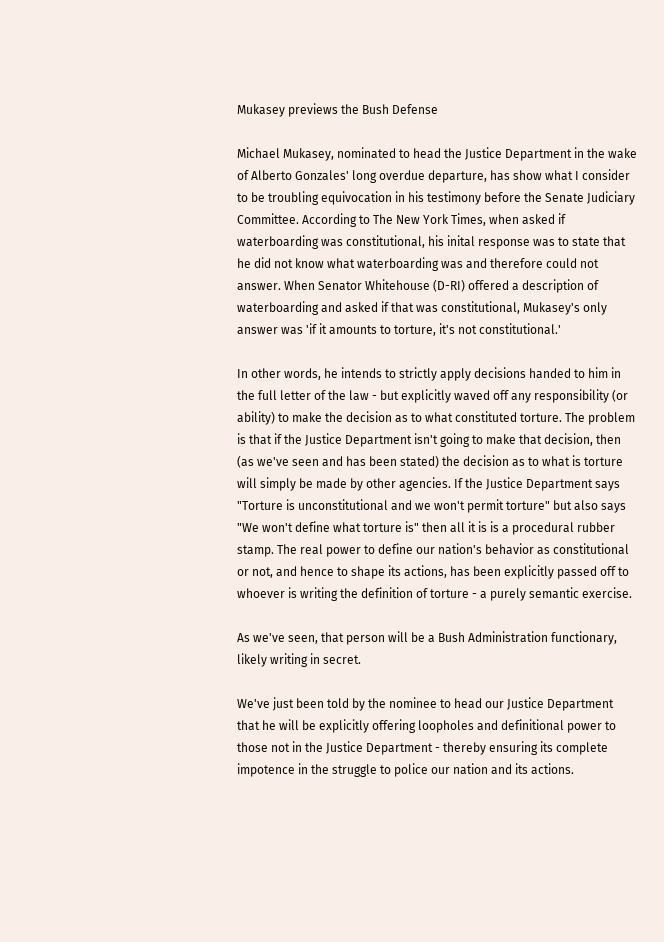Mukasey previews the Bush Defense

Michael Mukasey, nominated to head the Justice Department in the wake of Alberto Gonzales' long overdue departure, has show what I consider to be troubling equivocation in his testimony before the Senate Judiciary Committee. According to The New York Times, when asked if waterboarding was constitutional, his inital response was to state that he did not know what waterboarding was and therefore could not answer. When Senator Whitehouse (D-RI) offered a description of waterboarding and asked if that was constitutional, Mukasey's only answer was 'if it amounts to torture, it's not constitutional.'

In other words, he intends to strictly apply decisions handed to him in the full letter of the law - but explicitly waved off any responsibility (or ability) to make the decision as to what constituted torture. The problem is that if the Justice Department isn't going to make that decision, then (as we've seen and has been stated) the decision as to what is torture will simply be made by other agencies. If the Justice Department says "Torture is unconstitutional and we won't permit torture" but also says "We won't define what torture is" then all it is is a procedural rubber stamp. The real power to define our nation's behavior as constitutional or not, and hence to shape its actions, has been explicitly passed off to whoever is writing the definition of torture - a purely semantic exercise.

As we've seen, that person will be a Bush Administration functionary, likely writing in secret.

We've just been told by the nominee to head our Justice Department that he will be explicitly offering loopholes and definitional power to those not in the Justice Department - thereby ensuring its complete impotence in the struggle to police our nation and its actions.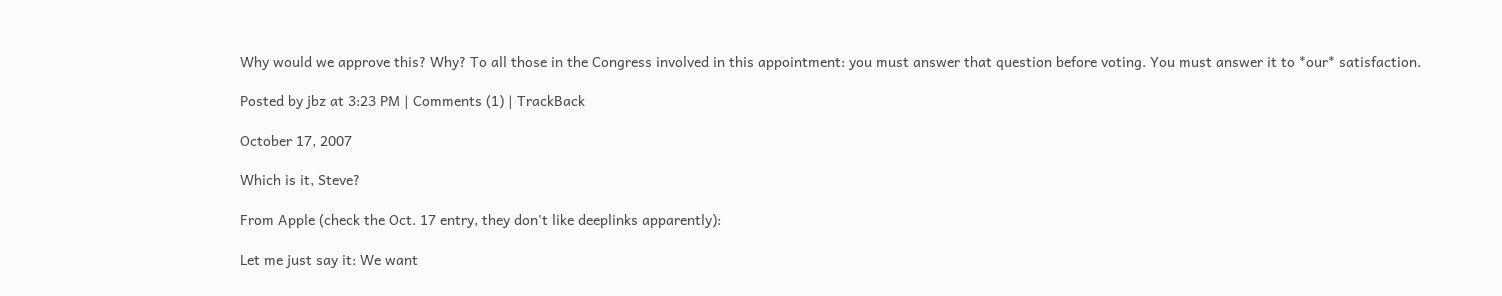Why would we approve this? Why? To all those in the Congress involved in this appointment: you must answer that question before voting. You must answer it to *our* satisfaction.

Posted by jbz at 3:23 PM | Comments (1) | TrackBack

October 17, 2007

Which is it, Steve?

From Apple (check the Oct. 17 entry, they don't like deeplinks apparently):

Let me just say it: We want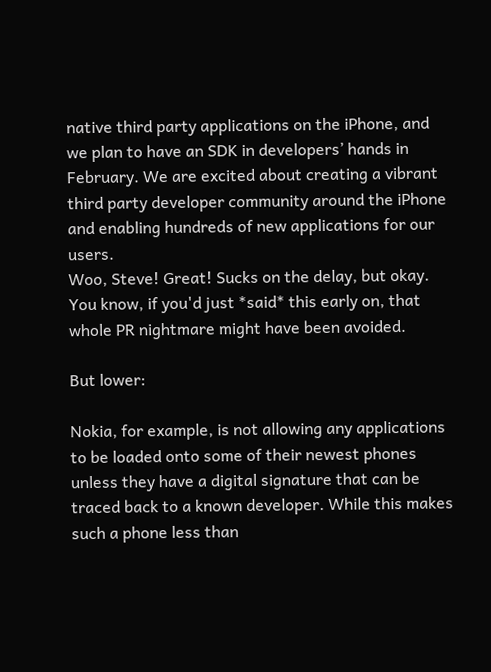native third party applications on the iPhone, and we plan to have an SDK in developers’ hands in February. We are excited about creating a vibrant third party developer community around the iPhone and enabling hundreds of new applications for our users.
Woo, Steve! Great! Sucks on the delay, but okay. You know, if you'd just *said* this early on, that whole PR nightmare might have been avoided.

But lower:

Nokia, for example, is not allowing any applications to be loaded onto some of their newest phones unless they have a digital signature that can be traced back to a known developer. While this makes such a phone less than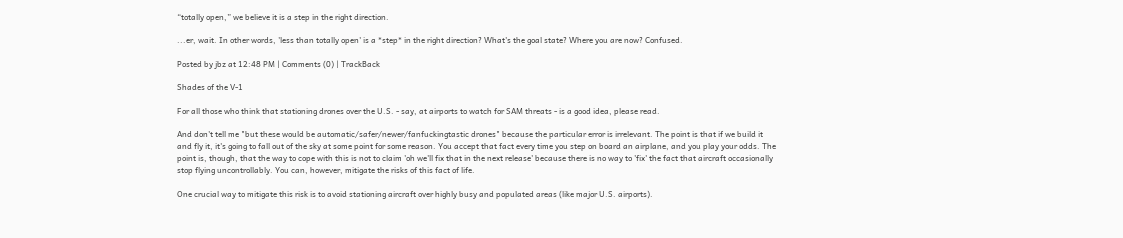“totally open,” we believe it is a step in the right direction.

...er, wait. In other words, 'less than totally open' is a *step* in the right direction? What's the goal state? Where you are now? Confused.

Posted by jbz at 12:48 PM | Comments (0) | TrackBack

Shades of the V-1

For all those who think that stationing drones over the U.S. - say, at airports to watch for SAM threats - is a good idea, please read.

And don't tell me "but these would be automatic/safer/newer/fanfuckingtastic drones" because the particular error is irrelevant. The point is that if we build it and fly it, it's going to fall out of the sky at some point for some reason. You accept that fact every time you step on board an airplane, and you play your odds. The point is, though, that the way to cope with this is not to claim 'oh we'll fix that in the next release' because there is no way to 'fix' the fact that aircraft occasionally stop flying uncontrollably. You can, however, mitigate the risks of this fact of life.

One crucial way to mitigate this risk is to avoid stationing aircraft over highly busy and populated areas (like major U.S. airports).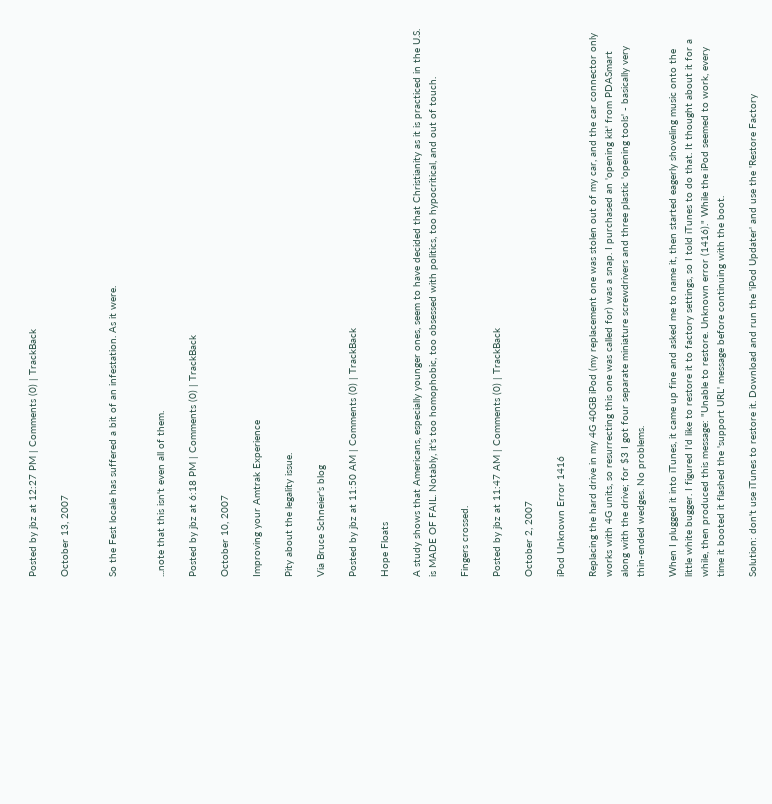Posted by jbz at 12:27 PM | Comments (0) | TrackBack

October 13, 2007


So the Fest locale has suffered a bit of an infestation. As it were.


...note that this isn't even all of them.

Posted by jbz at 6:18 PM | Comments (0) | TrackBack

October 10, 2007

Improving your Amtrak Experience

Pity about the legality issue.

Via Bruce Schneier's blog

Posted by jbz at 11:50 AM | Comments (0) | TrackBack

Hope Floats

A study shows that Americans, especially younger ones, seem to have decided that Christianity as it is practiced in the U.S. is MADE OF FAIL. Notably, it's too homophobic, too obsessed with politics, too hypocritical, and out of touch.

Fingers crossed.

Posted by jbz at 11:47 AM | Comments (0) | TrackBack

October 2, 2007

iPod Unknown Error 1416

Replacing the hard drive in my 4G 40GB iPod (my replacement one was stolen out of my car, and the car connector only works with 4G units, so resurrecting this one was called for) was a snap. I purchased an 'opening kit' from PDASmart along with the drive; for $3 I got four separate miniature screwdrivers and three plastic 'opening tools' - basically very thin-ended wedges. No problems.

When I plugged it into iTunes, it came up fine and asked me to name it, then started eagerly shoveling music onto the little white bugger. I figured I'd like to restore it to factory settings, so I told iTunes to do that. It thought about it for a while, then produced this message: "Unable to restore. Unknown error (1416)." While the iPod seemed to work, every time it booted it flashed the 'support URL' message before continuing with the boot.

Solution: don't use iTunes to restore it. Download and run the 'iPod Updater' and use the 'Restore Factory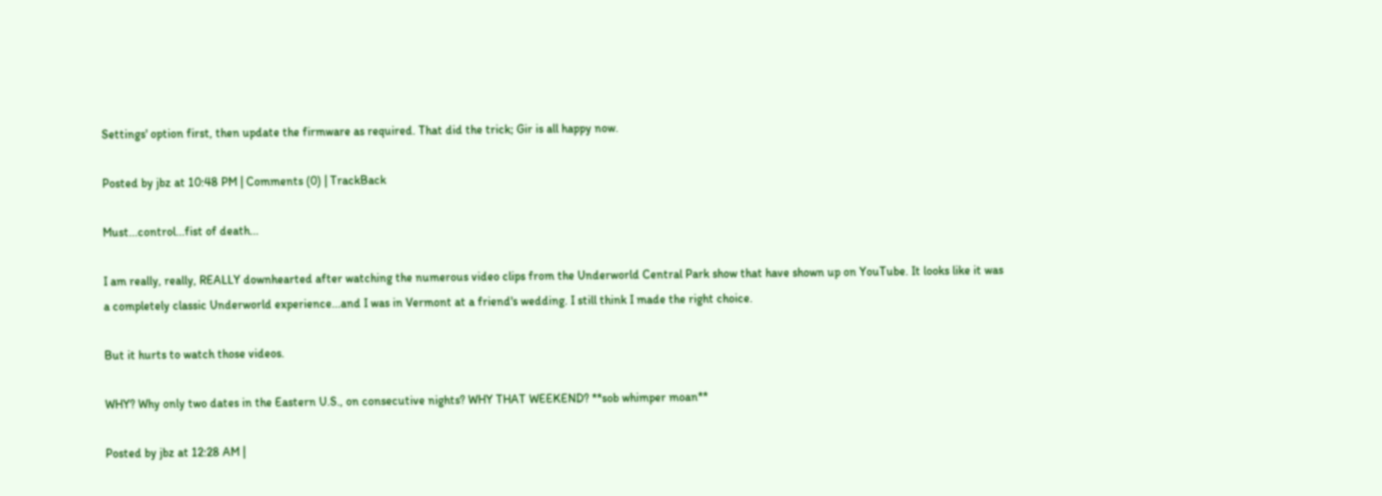Settings' option first, then update the firmware as required. That did the trick; Gir is all happy now.

Posted by jbz at 10:48 PM | Comments (0) | TrackBack

Must...control...fist of death...

I am really, really, REALLY downhearted after watching the numerous video clips from the Underworld Central Park show that have shown up on YouTube. It looks like it was a completely classic Underworld experience...and I was in Vermont at a friend's wedding. I still think I made the right choice.

But it hurts to watch those videos.

WHY? Why only two dates in the Eastern U.S., on consecutive nights? WHY THAT WEEKEND? **sob whimper moan**

Posted by jbz at 12:28 AM |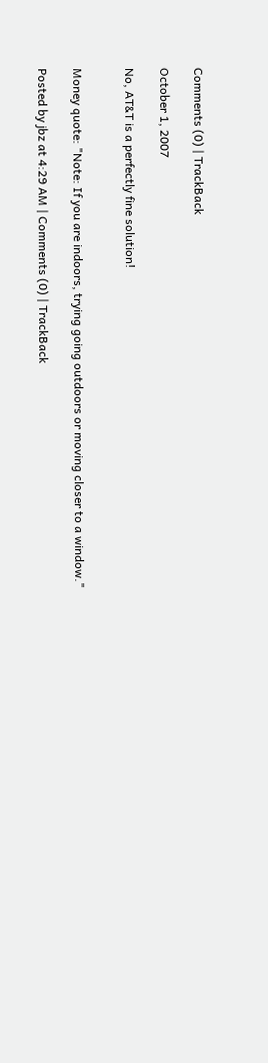Comments (0) | TrackBack

October 1, 2007

No, AT&T is a perfectly fine solution!


Money quote: "Note: If you are indoors, trying going outdoors or moving closer to a window."

Posted by jbz at 4:29 AM | Comments (0) | TrackBack